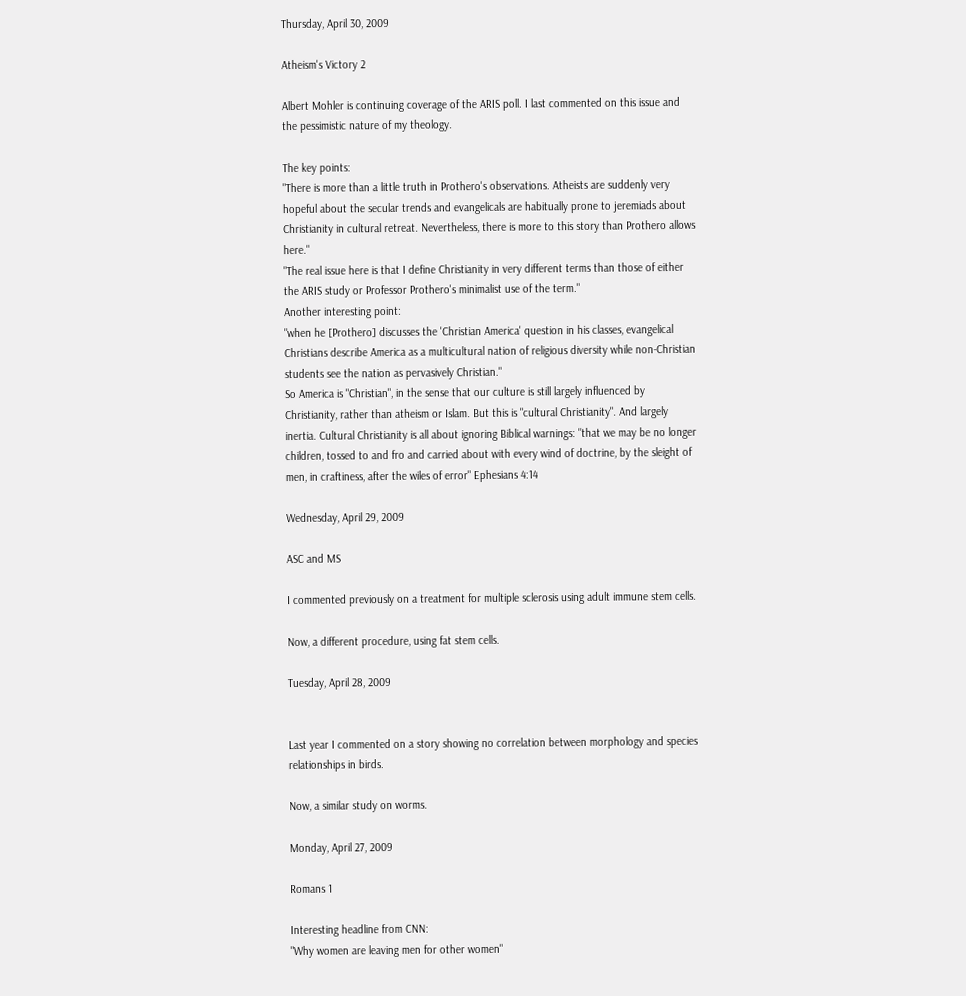Thursday, April 30, 2009

Atheism's Victory 2

Albert Mohler is continuing coverage of the ARIS poll. I last commented on this issue and the pessimistic nature of my theology.

The key points:
"There is more than a little truth in Prothero's observations. Atheists are suddenly very hopeful about the secular trends and evangelicals are habitually prone to jeremiads about Christianity in cultural retreat. Nevertheless, there is more to this story than Prothero allows here."
"The real issue here is that I define Christianity in very different terms than those of either the ARIS study or Professor Prothero's minimalist use of the term."
Another interesting point:
"when he [Prothero] discusses the 'Christian America' question in his classes, evangelical Christians describe America as a multicultural nation of religious diversity while non-Christian students see the nation as pervasively Christian."
So America is "Christian", in the sense that our culture is still largely influenced by Christianity, rather than atheism or Islam. But this is "cultural Christianity". And largely inertia. Cultural Christianity is all about ignoring Biblical warnings: "that we may be no longer children, tossed to and fro and carried about with every wind of doctrine, by the sleight of men, in craftiness, after the wiles of error" Ephesians 4:14

Wednesday, April 29, 2009

ASC and MS

I commented previously on a treatment for multiple sclerosis using adult immune stem cells.

Now, a different procedure, using fat stem cells.

Tuesday, April 28, 2009


Last year I commented on a story showing no correlation between morphology and species relationships in birds.

Now, a similar study on worms.

Monday, April 27, 2009

Romans 1

Interesting headline from CNN:
"Why women are leaving men for other women"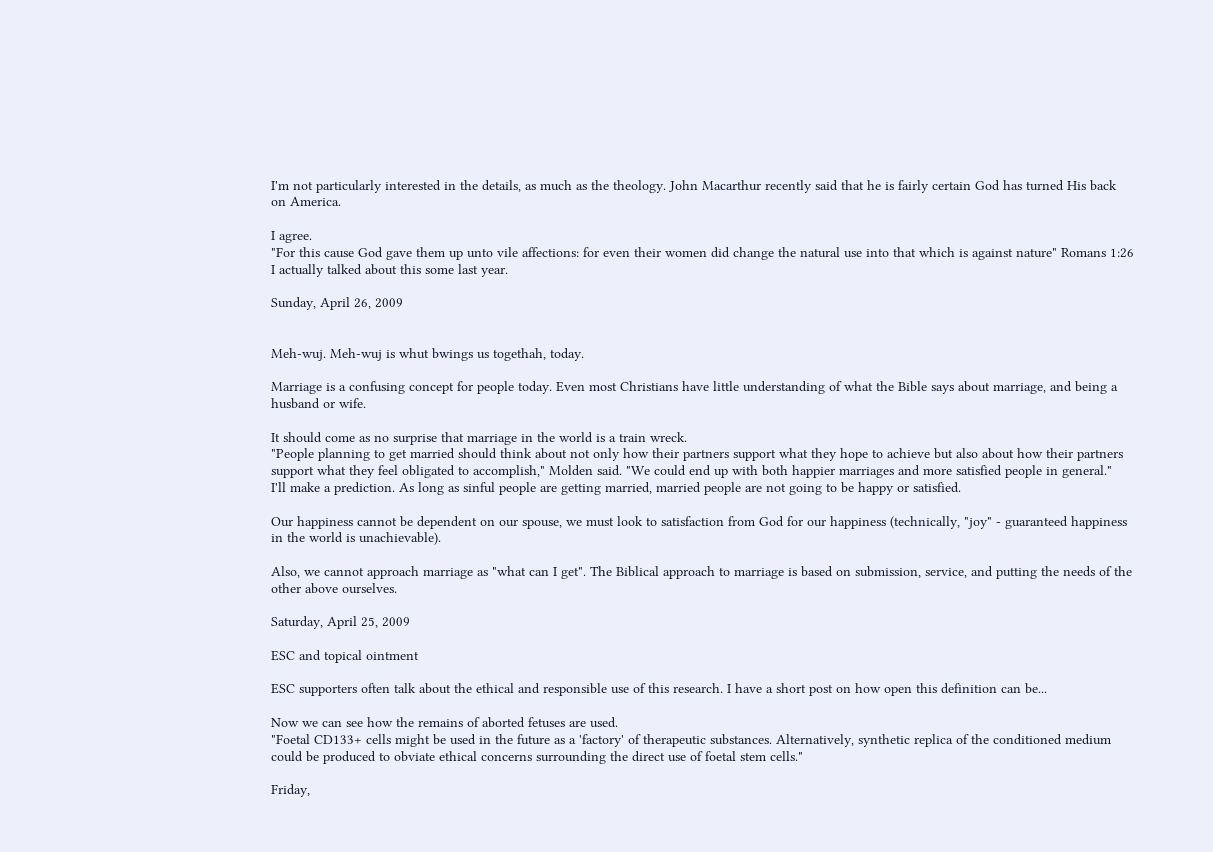I'm not particularly interested in the details, as much as the theology. John Macarthur recently said that he is fairly certain God has turned His back on America.

I agree.
"For this cause God gave them up unto vile affections: for even their women did change the natural use into that which is against nature" Romans 1:26
I actually talked about this some last year.

Sunday, April 26, 2009


Meh-wuj. Meh-wuj is whut bwings us togethah, today.

Marriage is a confusing concept for people today. Even most Christians have little understanding of what the Bible says about marriage, and being a husband or wife.

It should come as no surprise that marriage in the world is a train wreck.
"People planning to get married should think about not only how their partners support what they hope to achieve but also about how their partners support what they feel obligated to accomplish," Molden said. "We could end up with both happier marriages and more satisfied people in general."
I'll make a prediction. As long as sinful people are getting married, married people are not going to be happy or satisfied.

Our happiness cannot be dependent on our spouse, we must look to satisfaction from God for our happiness (technically, "joy" - guaranteed happiness in the world is unachievable).

Also, we cannot approach marriage as "what can I get". The Biblical approach to marriage is based on submission, service, and putting the needs of the other above ourselves.

Saturday, April 25, 2009

ESC and topical ointment

ESC supporters often talk about the ethical and responsible use of this research. I have a short post on how open this definition can be...

Now we can see how the remains of aborted fetuses are used.
"Foetal CD133+ cells might be used in the future as a 'factory' of therapeutic substances. Alternatively, synthetic replica of the conditioned medium could be produced to obviate ethical concerns surrounding the direct use of foetal stem cells."

Friday,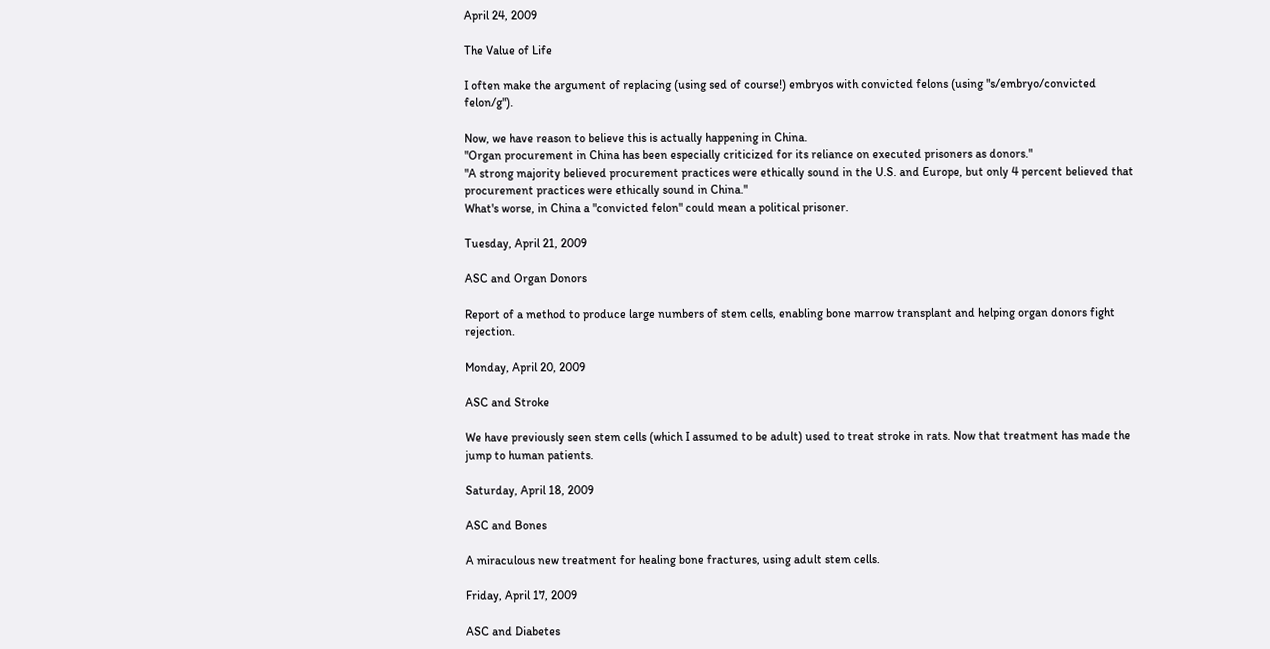April 24, 2009

The Value of Life

I often make the argument of replacing (using sed of course!) embryos with convicted felons (using "s/embryo/convicted felon/g").

Now, we have reason to believe this is actually happening in China.
"Organ procurement in China has been especially criticized for its reliance on executed prisoners as donors."
"A strong majority believed procurement practices were ethically sound in the U.S. and Europe, but only 4 percent believed that procurement practices were ethically sound in China."
What's worse, in China a "convicted felon" could mean a political prisoner.

Tuesday, April 21, 2009

ASC and Organ Donors

Report of a method to produce large numbers of stem cells, enabling bone marrow transplant and helping organ donors fight rejection.

Monday, April 20, 2009

ASC and Stroke

We have previously seen stem cells (which I assumed to be adult) used to treat stroke in rats. Now that treatment has made the jump to human patients.

Saturday, April 18, 2009

ASC and Bones

A miraculous new treatment for healing bone fractures, using adult stem cells.

Friday, April 17, 2009

ASC and Diabetes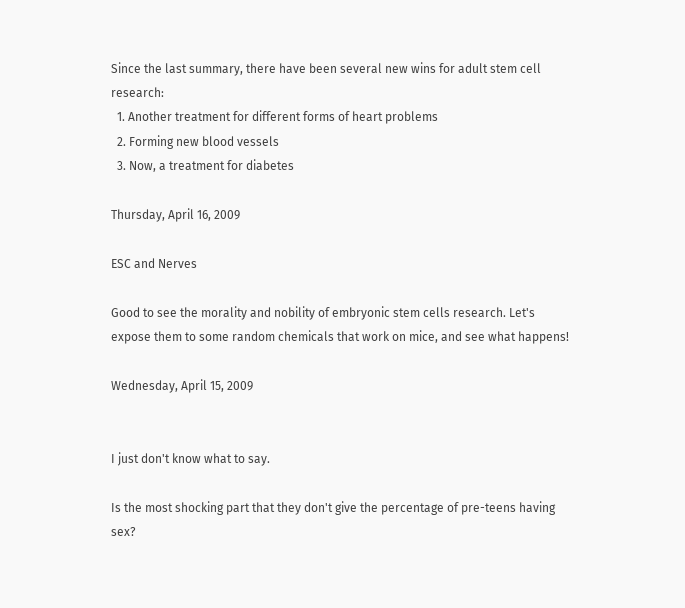Since the last summary, there have been several new wins for adult stem cell research:
  1. Another treatment for different forms of heart problems
  2. Forming new blood vessels
  3. Now, a treatment for diabetes

Thursday, April 16, 2009

ESC and Nerves

Good to see the morality and nobility of embryonic stem cells research. Let's expose them to some random chemicals that work on mice, and see what happens!

Wednesday, April 15, 2009


I just don't know what to say.

Is the most shocking part that they don't give the percentage of pre-teens having sex?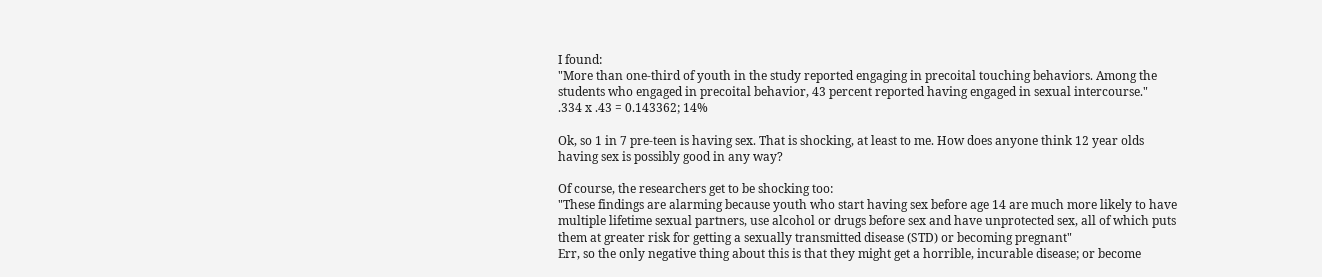I found:
"More than one-third of youth in the study reported engaging in precoital touching behaviors. Among the students who engaged in precoital behavior, 43 percent reported having engaged in sexual intercourse."
.334 x .43 = 0.143362; 14%

Ok, so 1 in 7 pre-teen is having sex. That is shocking, at least to me. How does anyone think 12 year olds having sex is possibly good in any way?

Of course, the researchers get to be shocking too:
"These findings are alarming because youth who start having sex before age 14 are much more likely to have multiple lifetime sexual partners, use alcohol or drugs before sex and have unprotected sex, all of which puts them at greater risk for getting a sexually transmitted disease (STD) or becoming pregnant"
Err, so the only negative thing about this is that they might get a horrible, incurable disease; or become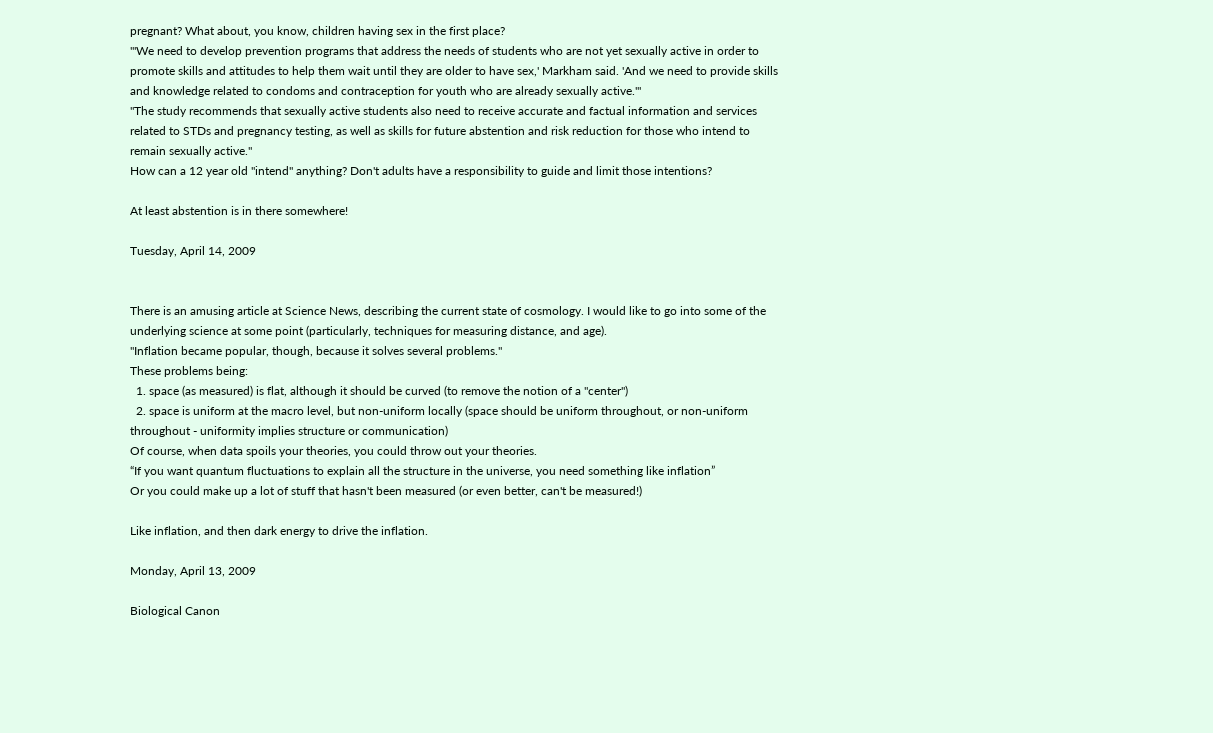pregnant? What about, you know, children having sex in the first place?
"'We need to develop prevention programs that address the needs of students who are not yet sexually active in order to promote skills and attitudes to help them wait until they are older to have sex,' Markham said. 'And we need to provide skills and knowledge related to condoms and contraception for youth who are already sexually active.'"
"The study recommends that sexually active students also need to receive accurate and factual information and services related to STDs and pregnancy testing, as well as skills for future abstention and risk reduction for those who intend to remain sexually active."
How can a 12 year old "intend" anything? Don't adults have a responsibility to guide and limit those intentions?

At least abstention is in there somewhere!

Tuesday, April 14, 2009


There is an amusing article at Science News, describing the current state of cosmology. I would like to go into some of the underlying science at some point (particularly, techniques for measuring distance, and age).
"Inflation became popular, though, because it solves several problems."
These problems being:
  1. space (as measured) is flat, although it should be curved (to remove the notion of a "center")
  2. space is uniform at the macro level, but non-uniform locally (space should be uniform throughout, or non-uniform throughout - uniformity implies structure or communication)
Of course, when data spoils your theories, you could throw out your theories.
“If you want quantum fluctuations to explain all the structure in the universe, you need something like inflation”
Or you could make up a lot of stuff that hasn't been measured (or even better, can't be measured!)

Like inflation, and then dark energy to drive the inflation.

Monday, April 13, 2009

Biological Canon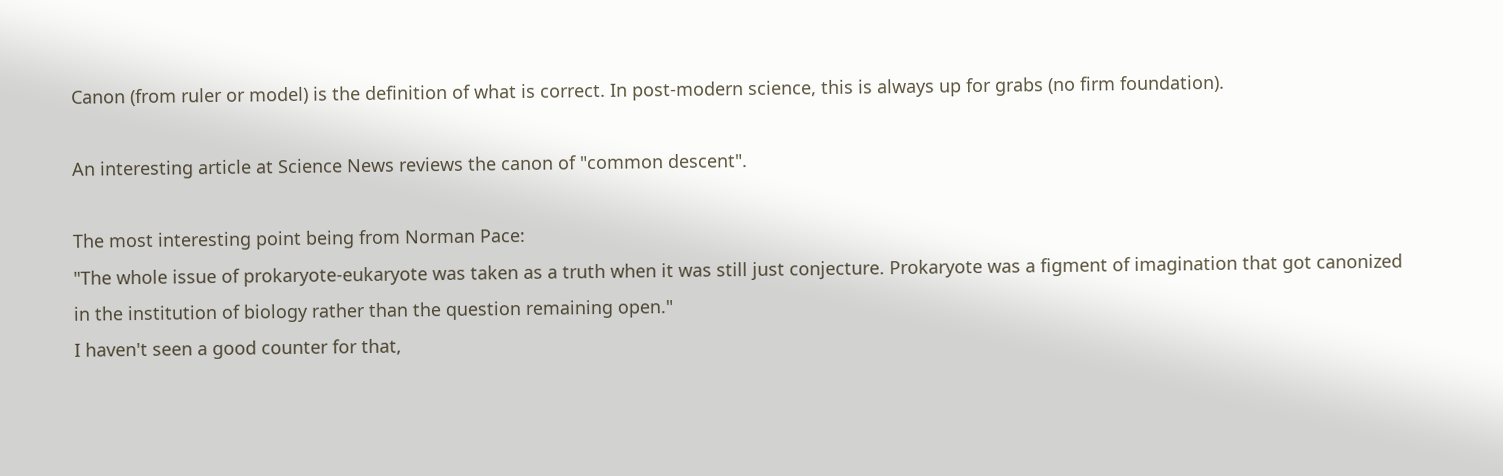Canon (from ruler or model) is the definition of what is correct. In post-modern science, this is always up for grabs (no firm foundation).

An interesting article at Science News reviews the canon of "common descent".

The most interesting point being from Norman Pace:
"The whole issue of prokaryote-eukaryote was taken as a truth when it was still just conjecture. Prokaryote was a figment of imagination that got canonized in the institution of biology rather than the question remaining open."
I haven't seen a good counter for that,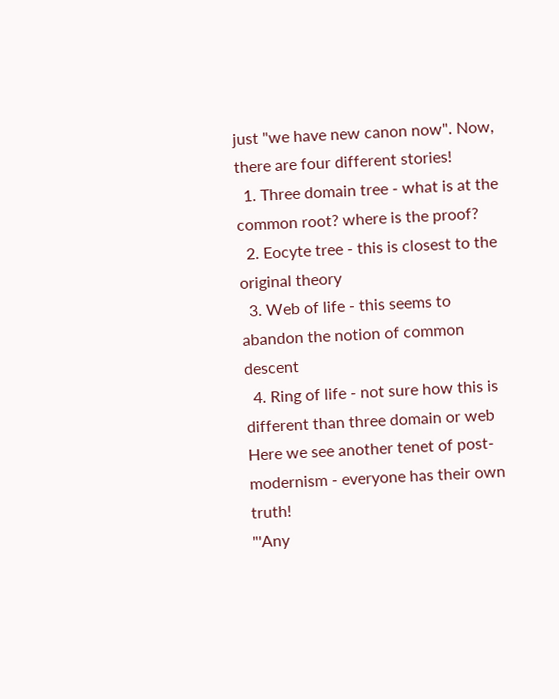just "we have new canon now". Now, there are four different stories!
  1. Three domain tree - what is at the common root? where is the proof?
  2. Eocyte tree - this is closest to the original theory
  3. Web of life - this seems to abandon the notion of common descent
  4. Ring of life - not sure how this is different than three domain or web
Here we see another tenet of post-modernism - everyone has their own truth!
"'Any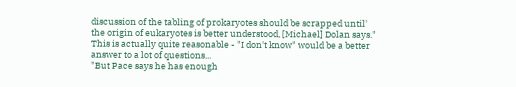discussion of the tabling of prokaryotes should be scrapped until' the origin of eukaryotes is better understood, [Michael] Dolan says."
This is actually quite reasonable - "I don't know" would be a better answer to a lot of questions...
"But Pace says he has enough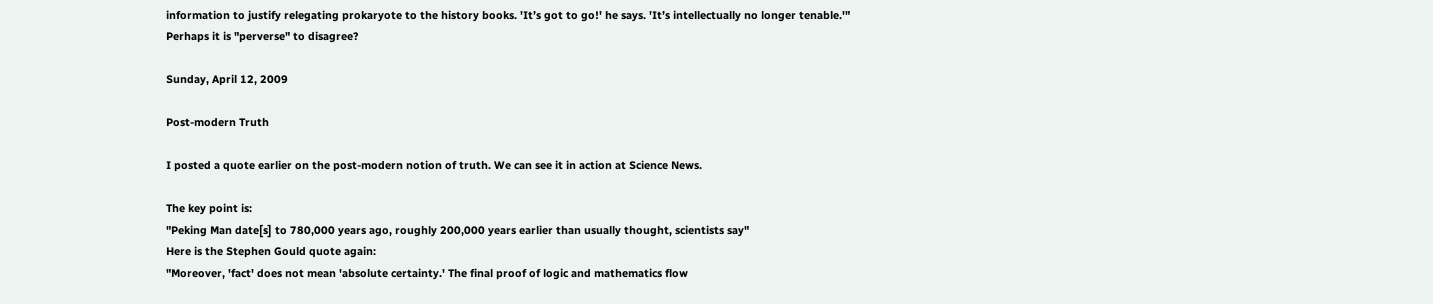information to justify relegating prokaryote to the history books. 'It’s got to go!' he says. 'It’s intellectually no longer tenable.'"
Perhaps it is "perverse" to disagree?

Sunday, April 12, 2009

Post-modern Truth

I posted a quote earlier on the post-modern notion of truth. We can see it in action at Science News.

The key point is:
"Peking Man date[s] to 780,000 years ago, roughly 200,000 years earlier than usually thought, scientists say"
Here is the Stephen Gould quote again:
"Moreover, 'fact' does not mean 'absolute certainty.' The final proof of logic and mathematics flow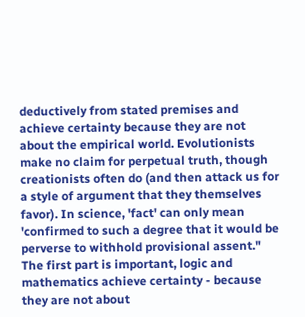deductively from stated premises and achieve certainty because they are not about the empirical world. Evolutionists make no claim for perpetual truth, though creationists often do (and then attack us for a style of argument that they themselves favor). In science, 'fact' can only mean 'confirmed to such a degree that it would be perverse to withhold provisional assent."
The first part is important, logic and mathematics achieve certainty - because they are not about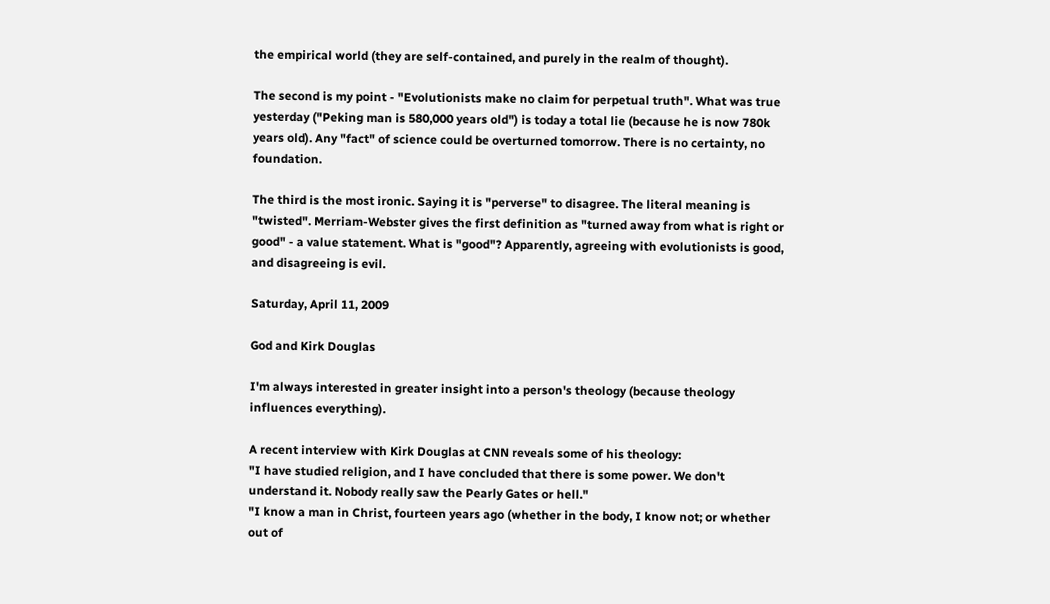the empirical world (they are self-contained, and purely in the realm of thought).

The second is my point - "Evolutionists make no claim for perpetual truth". What was true yesterday ("Peking man is 580,000 years old") is today a total lie (because he is now 780k years old). Any "fact" of science could be overturned tomorrow. There is no certainty, no foundation.

The third is the most ironic. Saying it is "perverse" to disagree. The literal meaning is "twisted". Merriam-Webster gives the first definition as "turned away from what is right or good" - a value statement. What is "good"? Apparently, agreeing with evolutionists is good, and disagreeing is evil.

Saturday, April 11, 2009

God and Kirk Douglas

I'm always interested in greater insight into a person's theology (because theology influences everything).

A recent interview with Kirk Douglas at CNN reveals some of his theology:
"I have studied religion, and I have concluded that there is some power. We don't understand it. Nobody really saw the Pearly Gates or hell."
"I know a man in Christ, fourteen years ago (whether in the body, I know not; or whether out of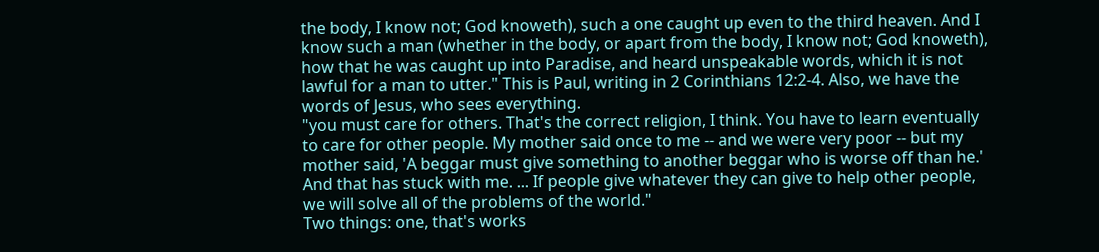the body, I know not; God knoweth), such a one caught up even to the third heaven. And I know such a man (whether in the body, or apart from the body, I know not; God knoweth), how that he was caught up into Paradise, and heard unspeakable words, which it is not lawful for a man to utter." This is Paul, writing in 2 Corinthians 12:2-4. Also, we have the words of Jesus, who sees everything.
"you must care for others. That's the correct religion, I think. You have to learn eventually to care for other people. My mother said once to me -- and we were very poor -- but my mother said, 'A beggar must give something to another beggar who is worse off than he.' And that has stuck with me. ... If people give whatever they can give to help other people, we will solve all of the problems of the world."
Two things: one, that's works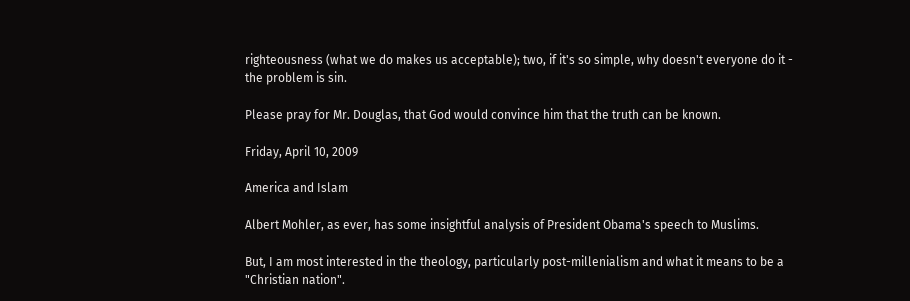righteousness (what we do makes us acceptable); two, if it's so simple, why doesn't everyone do it - the problem is sin.

Please pray for Mr. Douglas, that God would convince him that the truth can be known.

Friday, April 10, 2009

America and Islam

Albert Mohler, as ever, has some insightful analysis of President Obama's speech to Muslims.

But, I am most interested in the theology, particularly post-millenialism and what it means to be a "Christian nation".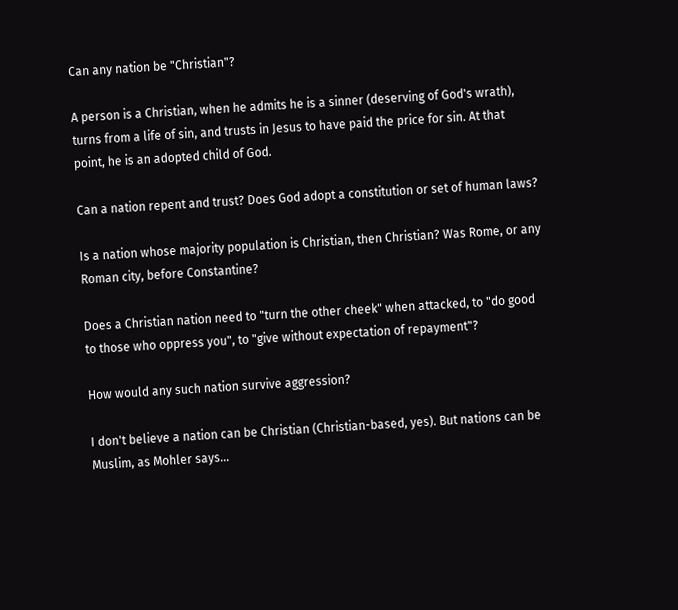Can any nation be "Christian"?

A person is a Christian, when he admits he is a sinner (deserving of God's wrath), turns from a life of sin, and trusts in Jesus to have paid the price for sin. At that point, he is an adopted child of God.

Can a nation repent and trust? Does God adopt a constitution or set of human laws?

Is a nation whose majority population is Christian, then Christian? Was Rome, or any Roman city, before Constantine?

Does a Christian nation need to "turn the other cheek" when attacked, to "do good to those who oppress you", to "give without expectation of repayment"?

How would any such nation survive aggression?

I don't believe a nation can be Christian (Christian-based, yes). But nations can be Muslim, as Mohler says...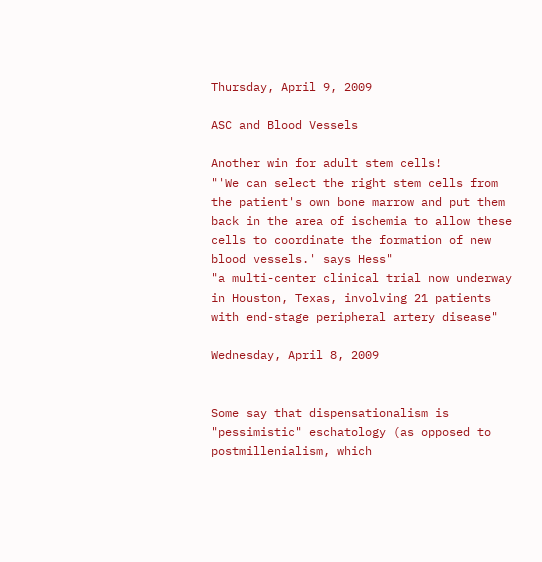Thursday, April 9, 2009

ASC and Blood Vessels

Another win for adult stem cells!
"'We can select the right stem cells from the patient's own bone marrow and put them back in the area of ischemia to allow these cells to coordinate the formation of new blood vessels.' says Hess"
"a multi-center clinical trial now underway in Houston, Texas, involving 21 patients with end-stage peripheral artery disease"

Wednesday, April 8, 2009


Some say that dispensationalism is "pessimistic" eschatology (as opposed to postmillenialism, which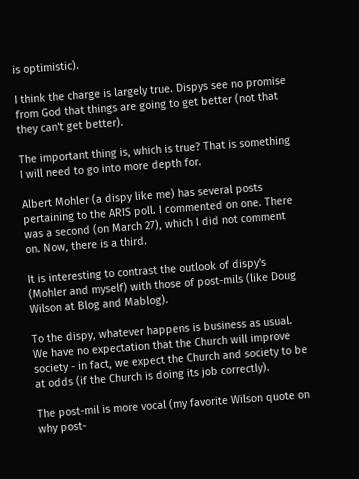is optimistic).

I think the charge is largely true. Dispys see no promise from God that things are going to get better (not that they can't get better).

The important thing is, which is true? That is something I will need to go into more depth for.

Albert Mohler (a dispy like me) has several posts pertaining to the ARIS poll. I commented on one. There was a second (on March 27), which I did not comment on. Now, there is a third.

It is interesting to contrast the outlook of dispy's (Mohler and myself) with those of post-mils (like Doug Wilson at Blog and Mablog).

To the dispy, whatever happens is business as usual. We have no expectation that the Church will improve society - in fact, we expect the Church and society to be at odds (if the Church is doing its job correctly).

The post-mil is more vocal (my favorite Wilson quote on why post-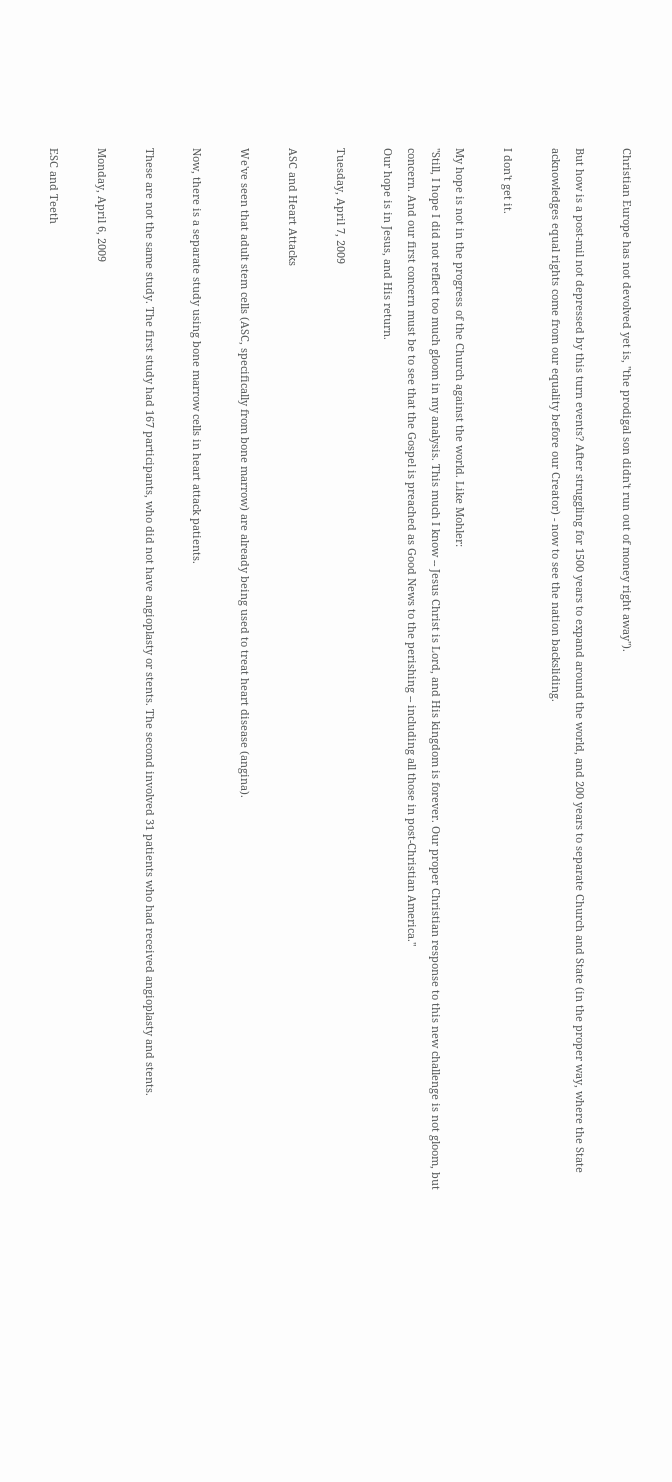Christian Europe has not devolved yet is, "the prodigal son didn't run out of money right away").

But how is a post-mil not depressed by this turn events? After struggling for 1500 years to expand around the world, and 200 years to separate Church and State (in the proper way, where the State acknowledges equal rights come from our equality before our Creator) - now to see the nation backsliding.

I don't get it.

My hope is not in the progress of the Church against the world. Like Mohler:
"Still, I hope I did not reflect too much gloom in my analysis. This much I know -- Jesus Christ is Lord, and His kingdom is forever. Our proper Christian response to this new challenge is not gloom, but concern. And our first concern must be to see that the Gospel is preached as Good News to the perishing -- including all those in post-Christian America."
Our hope is in Jesus, and His return.

Tuesday, April 7, 2009

ASC and Heart Attacks

We've seen that adult stem cells (ASC, specifically from bone marrow) are already being used to treat heart disease (angina).

Now, there is a separate study using bone marrow cells in heart attack patients.

These are not the same study. The first study had 167 participants, who did not have angioplasty or stents. The second involved 31 patients who had received angioplasty and stents.

Monday, April 6, 2009

ESC and Teeth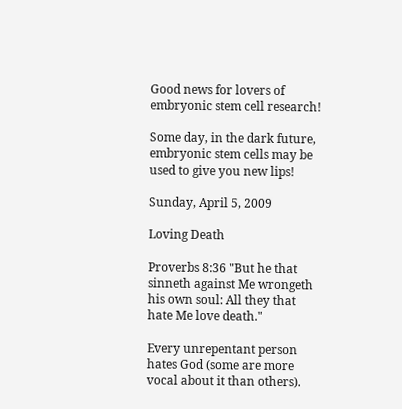Good news for lovers of embryonic stem cell research!

Some day, in the dark future, embryonic stem cells may be used to give you new lips!

Sunday, April 5, 2009

Loving Death

Proverbs 8:36 "But he that sinneth against Me wrongeth his own soul: All they that hate Me love death."

Every unrepentant person hates God (some are more vocal about it than others).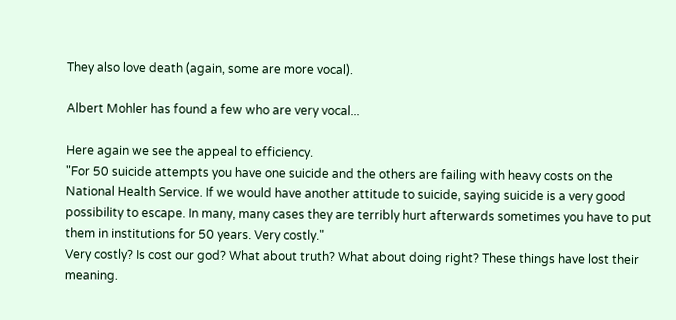They also love death (again, some are more vocal).

Albert Mohler has found a few who are very vocal...

Here again we see the appeal to efficiency.
"For 50 suicide attempts you have one suicide and the others are failing with heavy costs on the National Health Service. If we would have another attitude to suicide, saying suicide is a very good possibility to escape. In many, many cases they are terribly hurt afterwards sometimes you have to put them in institutions for 50 years. Very costly."
Very costly? Is cost our god? What about truth? What about doing right? These things have lost their meaning.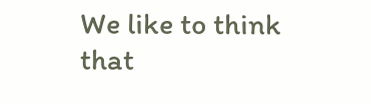We like to think that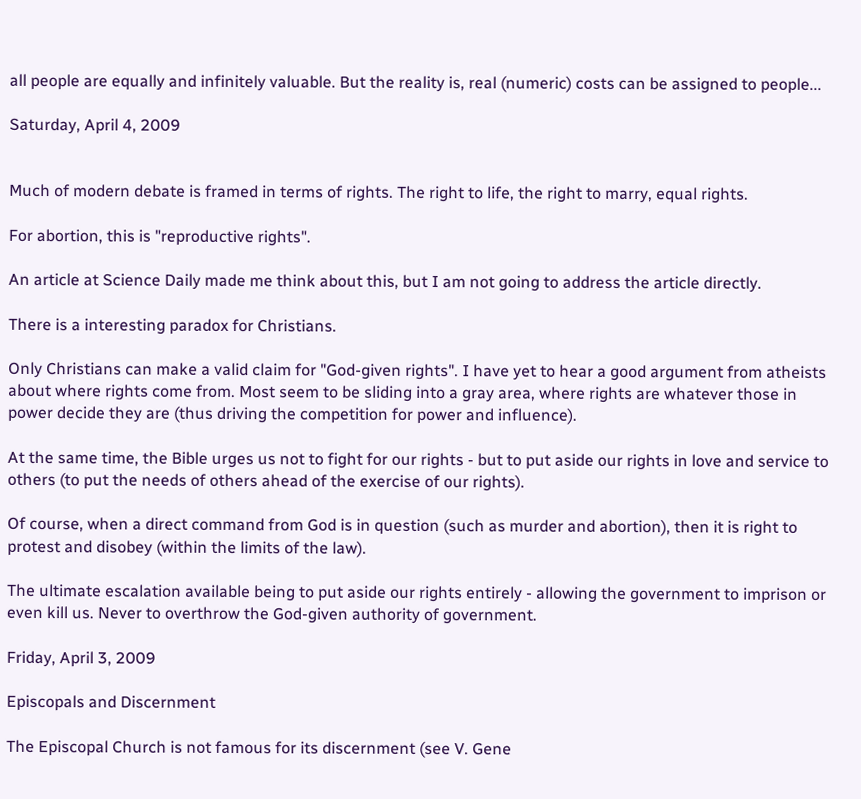all people are equally and infinitely valuable. But the reality is, real (numeric) costs can be assigned to people...

Saturday, April 4, 2009


Much of modern debate is framed in terms of rights. The right to life, the right to marry, equal rights.

For abortion, this is "reproductive rights".

An article at Science Daily made me think about this, but I am not going to address the article directly.

There is a interesting paradox for Christians.

Only Christians can make a valid claim for "God-given rights". I have yet to hear a good argument from atheists about where rights come from. Most seem to be sliding into a gray area, where rights are whatever those in power decide they are (thus driving the competition for power and influence).

At the same time, the Bible urges us not to fight for our rights - but to put aside our rights in love and service to others (to put the needs of others ahead of the exercise of our rights).

Of course, when a direct command from God is in question (such as murder and abortion), then it is right to protest and disobey (within the limits of the law).

The ultimate escalation available being to put aside our rights entirely - allowing the government to imprison or even kill us. Never to overthrow the God-given authority of government.

Friday, April 3, 2009

Episcopals and Discernment

The Episcopal Church is not famous for its discernment (see V. Gene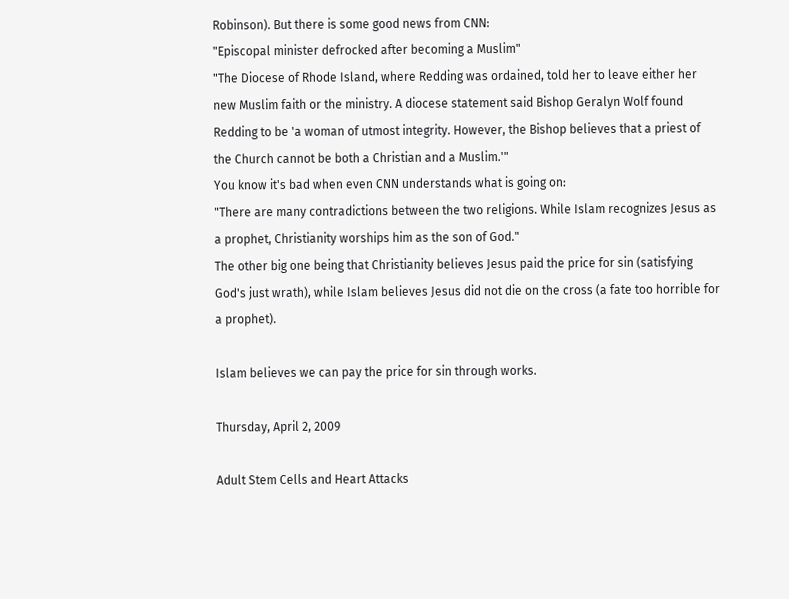Robinson). But there is some good news from CNN:
"Episcopal minister defrocked after becoming a Muslim"
"The Diocese of Rhode Island, where Redding was ordained, told her to leave either her new Muslim faith or the ministry. A diocese statement said Bishop Geralyn Wolf found Redding to be 'a woman of utmost integrity. However, the Bishop believes that a priest of the Church cannot be both a Christian and a Muslim.'"
You know it's bad when even CNN understands what is going on:
"There are many contradictions between the two religions. While Islam recognizes Jesus as a prophet, Christianity worships him as the son of God."
The other big one being that Christianity believes Jesus paid the price for sin (satisfying God's just wrath), while Islam believes Jesus did not die on the cross (a fate too horrible for a prophet).

Islam believes we can pay the price for sin through works.

Thursday, April 2, 2009

Adult Stem Cells and Heart Attacks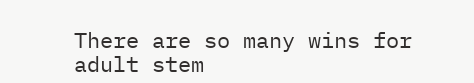There are so many wins for adult stem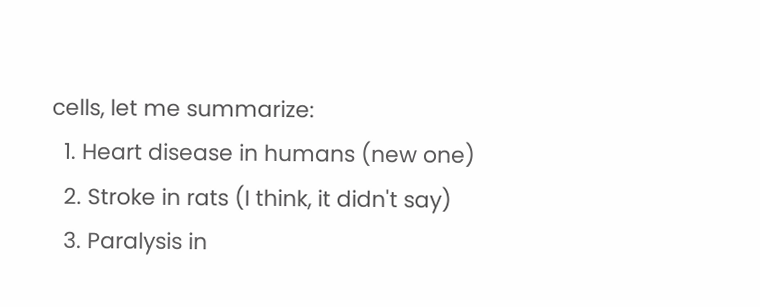cells, let me summarize:
  1. Heart disease in humans (new one)
  2. Stroke in rats (I think, it didn't say)
  3. Paralysis in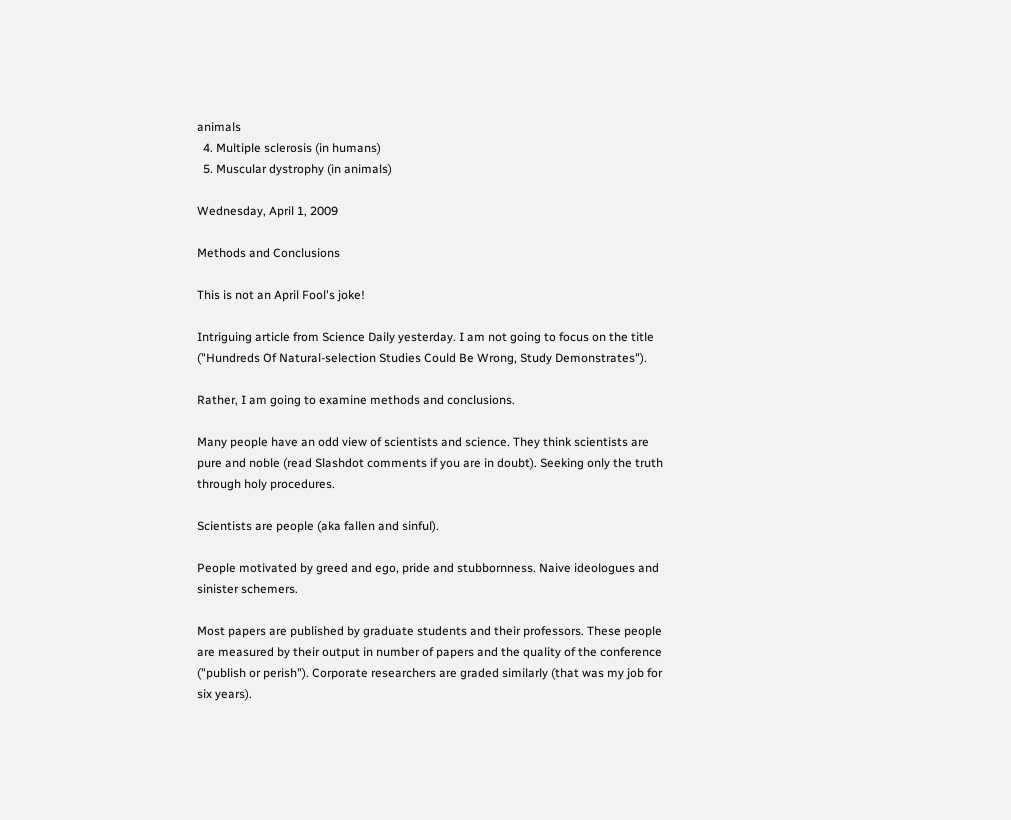animals
  4. Multiple sclerosis (in humans)
  5. Muscular dystrophy (in animals)

Wednesday, April 1, 2009

Methods and Conclusions

This is not an April Fool's joke!

Intriguing article from Science Daily yesterday. I am not going to focus on the title ("Hundreds Of Natural-selection Studies Could Be Wrong, Study Demonstrates").

Rather, I am going to examine methods and conclusions.

Many people have an odd view of scientists and science. They think scientists are pure and noble (read Slashdot comments if you are in doubt). Seeking only the truth through holy procedures.

Scientists are people (aka fallen and sinful).

People motivated by greed and ego, pride and stubbornness. Naive ideologues and sinister schemers.

Most papers are published by graduate students and their professors. These people are measured by their output in number of papers and the quality of the conference ("publish or perish"). Corporate researchers are graded similarly (that was my job for six years).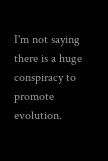I'm not saying there is a huge conspiracy to promote evolution.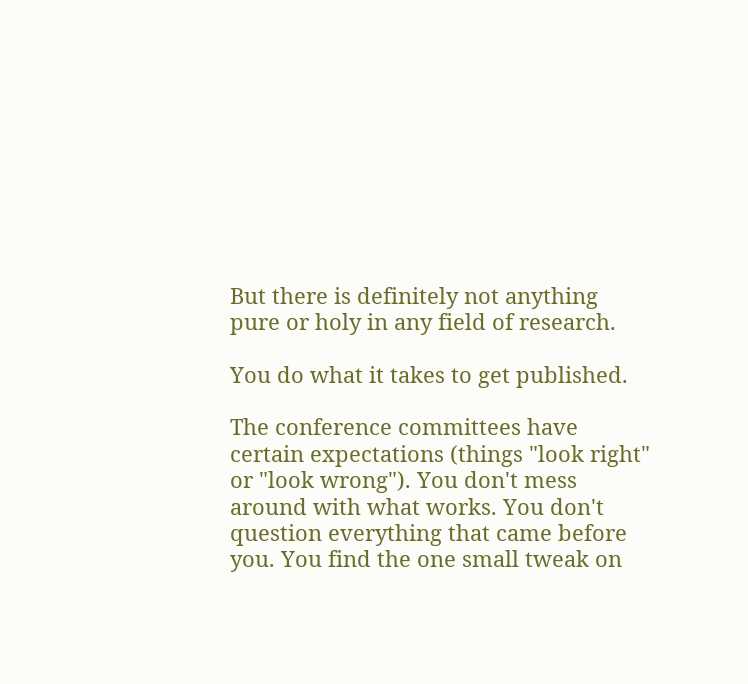But there is definitely not anything pure or holy in any field of research.

You do what it takes to get published.

The conference committees have certain expectations (things "look right" or "look wrong"). You don't mess around with what works. You don't question everything that came before you. You find the one small tweak on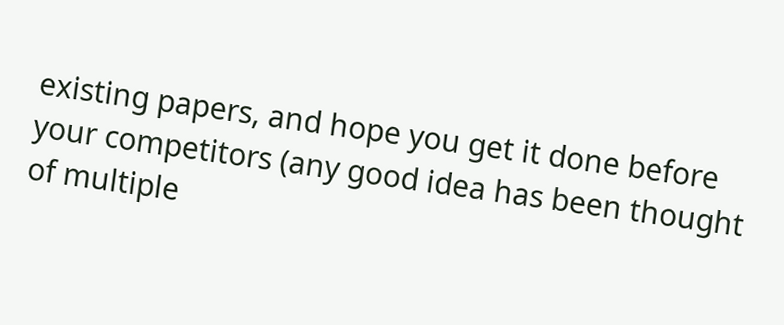existing papers, and hope you get it done before your competitors (any good idea has been thought of multiple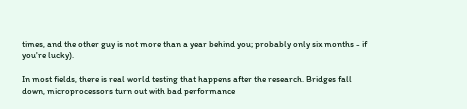times, and the other guy is not more than a year behind you; probably only six months - if you're lucky).

In most fields, there is real world testing that happens after the research. Bridges fall down, microprocessors turn out with bad performance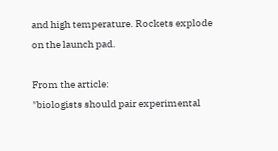and high temperature. Rockets explode on the launch pad.

From the article:
"biologists should pair experimental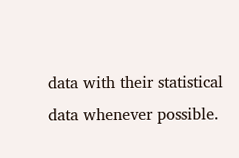data with their statistical data whenever possible.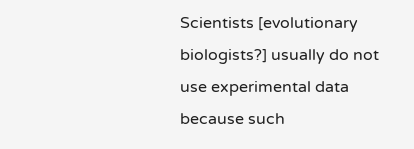Scientists [evolutionary biologists?] usually do not use experimental data because such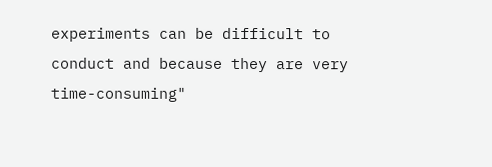experiments can be difficult to conduct and because they are very time-consuming"